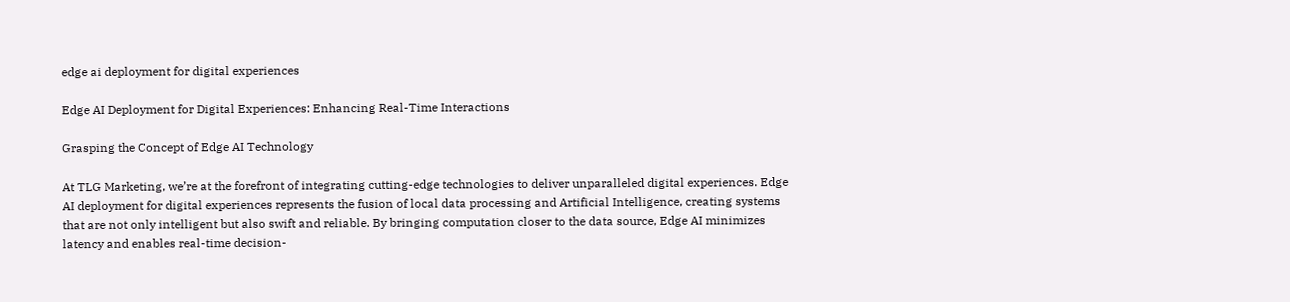edge ai deployment for digital experiences

Edge AI Deployment for Digital Experiences: Enhancing Real-Time Interactions

Grasping the Concept of Edge AI Technology

At TLG Marketing, we’re at the forefront of integrating cutting-edge technologies to deliver unparalleled digital experiences. Edge AI deployment for digital experiences represents the fusion of local data processing and Artificial Intelligence, creating systems that are not only intelligent but also swift and reliable. By bringing computation closer to the data source, Edge AI minimizes latency and enables real-time decision-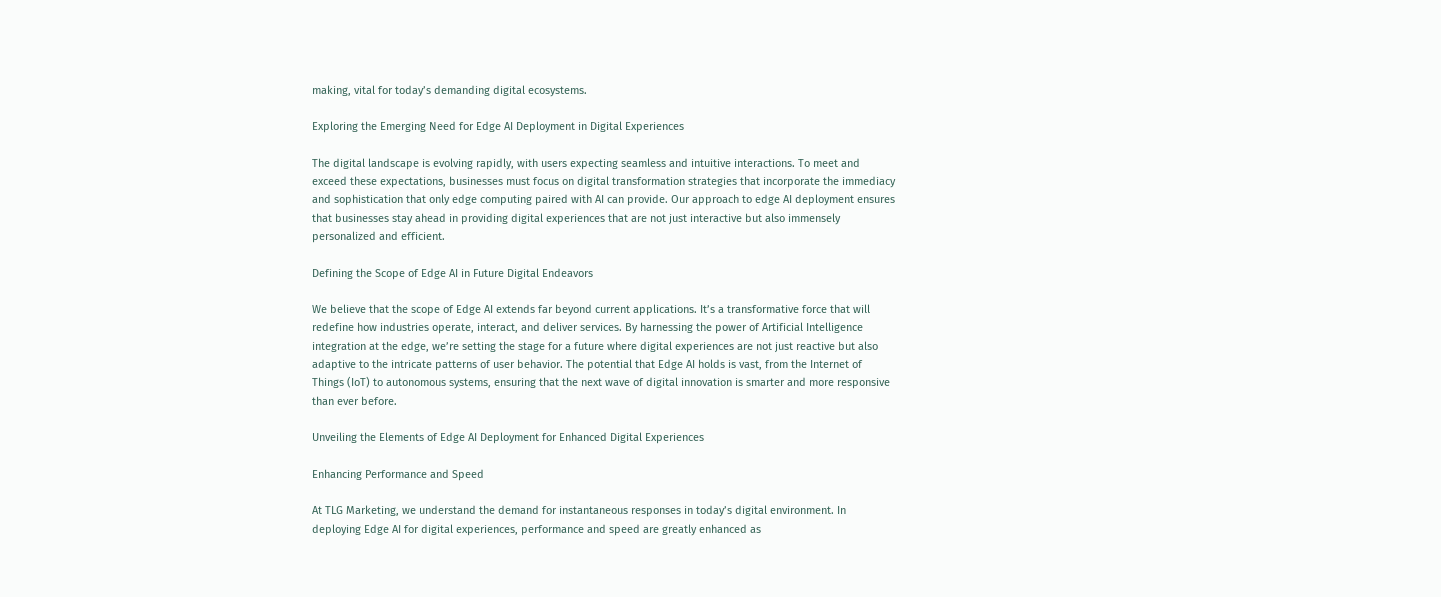making, vital for today’s demanding digital ecosystems.

Exploring the Emerging Need for Edge AI Deployment in Digital Experiences

The digital landscape is evolving rapidly, with users expecting seamless and intuitive interactions. To meet and exceed these expectations, businesses must focus on digital transformation strategies that incorporate the immediacy and sophistication that only edge computing paired with AI can provide. Our approach to edge AI deployment ensures that businesses stay ahead in providing digital experiences that are not just interactive but also immensely personalized and efficient.

Defining the Scope of Edge AI in Future Digital Endeavors

We believe that the scope of Edge AI extends far beyond current applications. It’s a transformative force that will redefine how industries operate, interact, and deliver services. By harnessing the power of Artificial Intelligence integration at the edge, we’re setting the stage for a future where digital experiences are not just reactive but also adaptive to the intricate patterns of user behavior. The potential that Edge AI holds is vast, from the Internet of Things (IoT) to autonomous systems, ensuring that the next wave of digital innovation is smarter and more responsive than ever before.

Unveiling the Elements of Edge AI Deployment for Enhanced Digital Experiences

Enhancing Performance and Speed

At TLG Marketing, we understand the demand for instantaneous responses in today’s digital environment. In deploying Edge AI for digital experiences, performance and speed are greatly enhanced as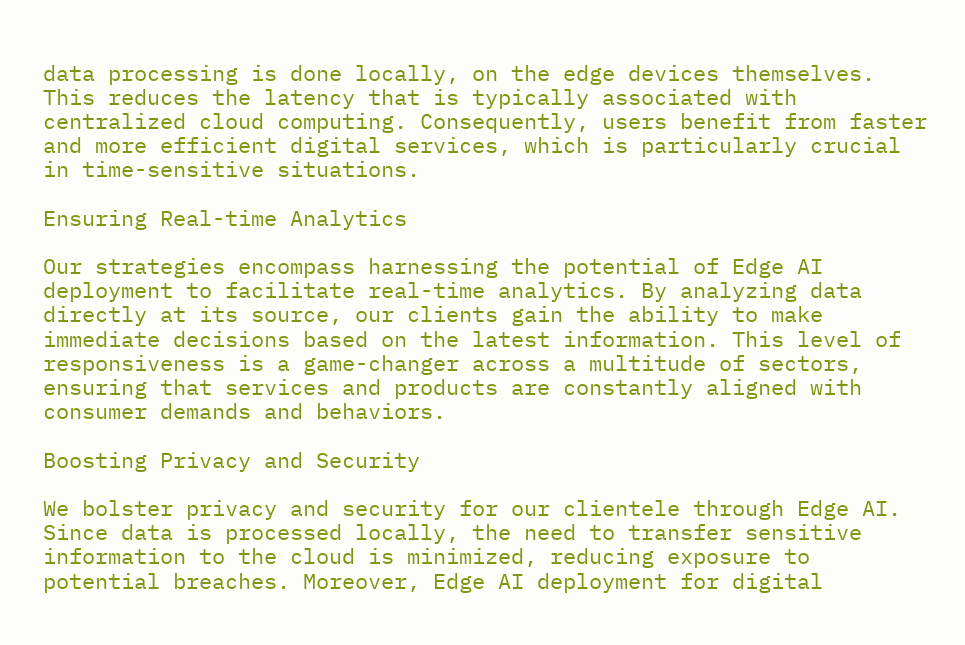data processing is done locally, on the edge devices themselves. This reduces the latency that is typically associated with centralized cloud computing. Consequently, users benefit from faster and more efficient digital services, which is particularly crucial in time-sensitive situations.

Ensuring Real-time Analytics

Our strategies encompass harnessing the potential of Edge AI deployment to facilitate real-time analytics. By analyzing data directly at its source, our clients gain the ability to make immediate decisions based on the latest information. This level of responsiveness is a game-changer across a multitude of sectors, ensuring that services and products are constantly aligned with consumer demands and behaviors.

Boosting Privacy and Security

We bolster privacy and security for our clientele through Edge AI. Since data is processed locally, the need to transfer sensitive information to the cloud is minimized, reducing exposure to potential breaches. Moreover, Edge AI deployment for digital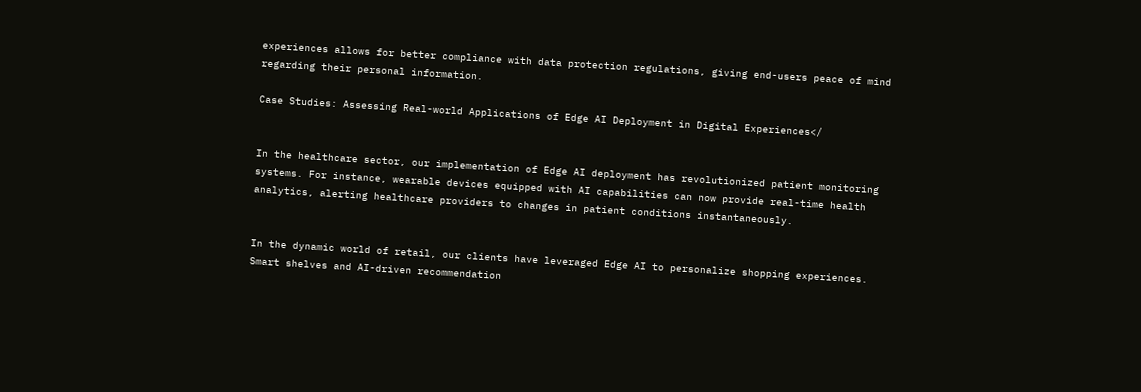experiences allows for better compliance with data protection regulations, giving end-users peace of mind regarding their personal information.

Case Studies: Assessing Real-world Applications of Edge AI Deployment in Digital Experiences</


In the healthcare sector, our implementation of Edge AI deployment has revolutionized patient monitoring systems. For instance, wearable devices equipped with AI capabilities can now provide real-time health analytics, alerting healthcare providers to changes in patient conditions instantaneously.


In the dynamic world of retail, our clients have leveraged Edge AI to personalize shopping experiences. Smart shelves and AI-driven recommendation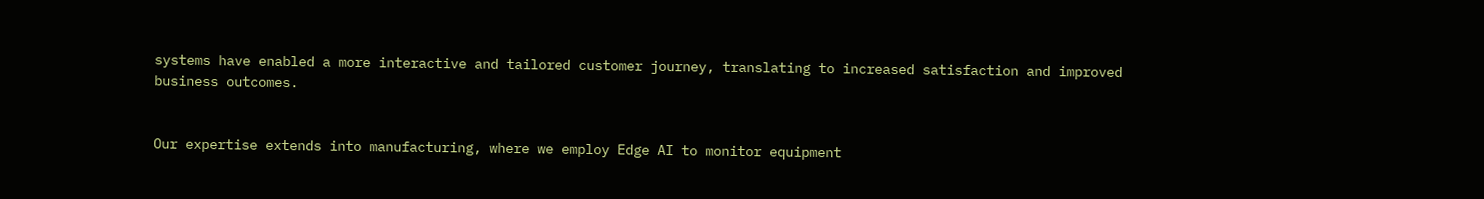systems have enabled a more interactive and tailored customer journey, translating to increased satisfaction and improved business outcomes.


Our expertise extends into manufacturing, where we employ Edge AI to monitor equipment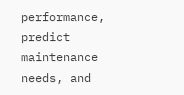performance, predict maintenance needs, and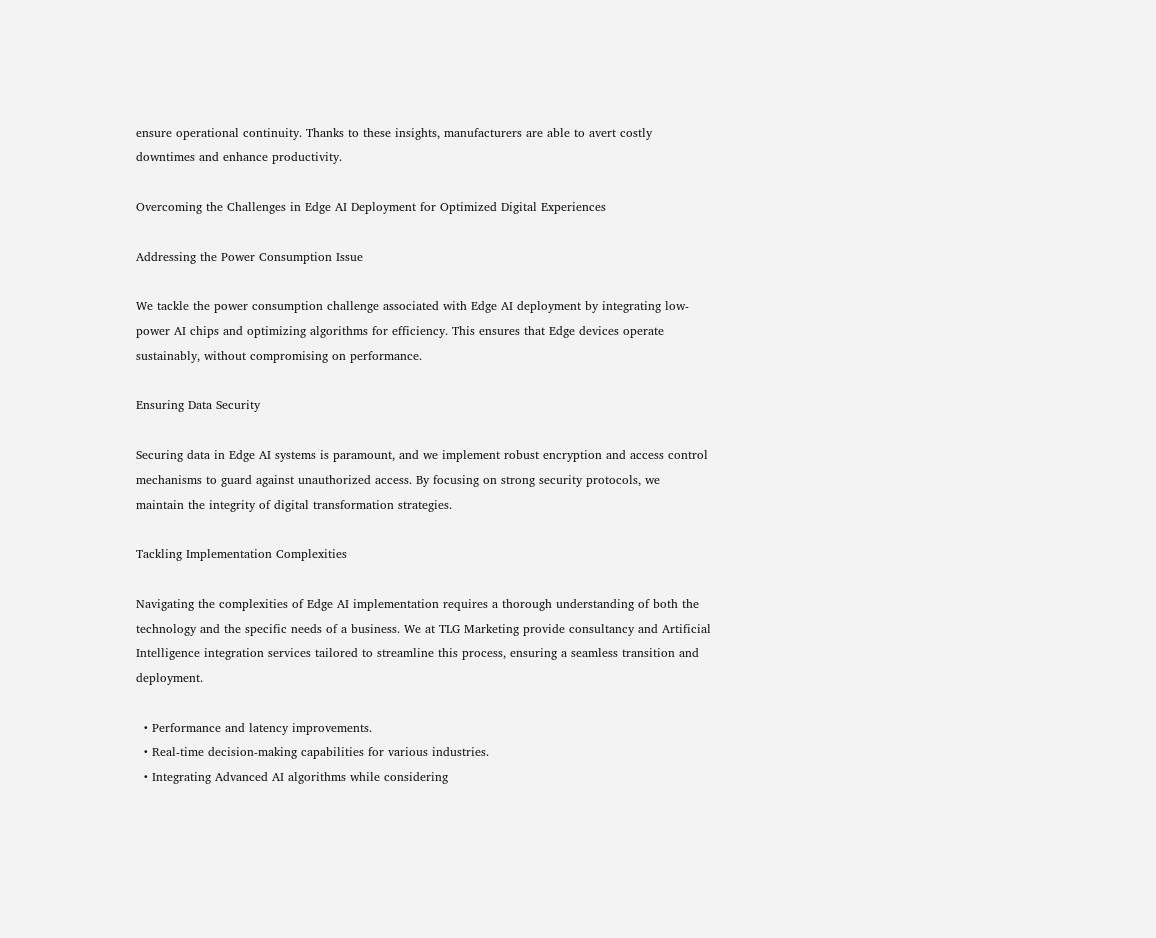ensure operational continuity. Thanks to these insights, manufacturers are able to avert costly downtimes and enhance productivity.

Overcoming the Challenges in Edge AI Deployment for Optimized Digital Experiences

Addressing the Power Consumption Issue

We tackle the power consumption challenge associated with Edge AI deployment by integrating low-power AI chips and optimizing algorithms for efficiency. This ensures that Edge devices operate sustainably, without compromising on performance.

Ensuring Data Security

Securing data in Edge AI systems is paramount, and we implement robust encryption and access control mechanisms to guard against unauthorized access. By focusing on strong security protocols, we maintain the integrity of digital transformation strategies.

Tackling Implementation Complexities

Navigating the complexities of Edge AI implementation requires a thorough understanding of both the technology and the specific needs of a business. We at TLG Marketing provide consultancy and Artificial Intelligence integration services tailored to streamline this process, ensuring a seamless transition and deployment.

  • Performance and latency improvements.
  • Real-time decision-making capabilities for various industries.
  • Integrating Advanced AI algorithms while considering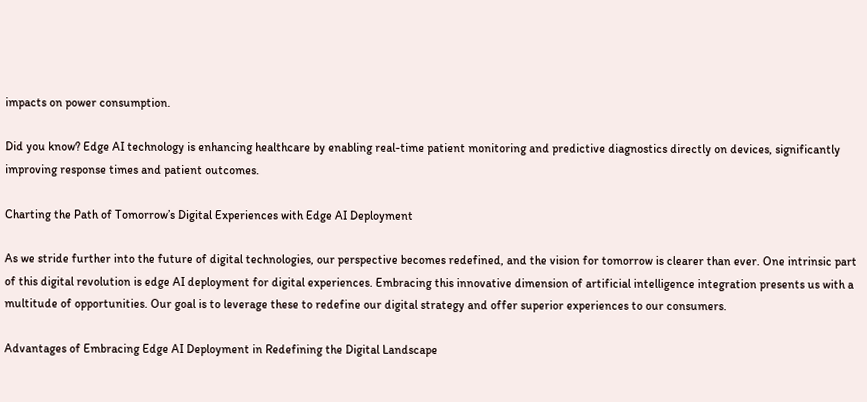impacts on power consumption.

Did you know? Edge AI technology is enhancing healthcare by enabling real-time patient monitoring and predictive diagnostics directly on devices, significantly improving response times and patient outcomes.

Charting the Path of Tomorrow’s Digital Experiences with Edge AI Deployment

As we stride further into the future of digital technologies, our perspective becomes redefined, and the vision for tomorrow is clearer than ever. One intrinsic part of this digital revolution is edge AI deployment for digital experiences. Embracing this innovative dimension of artificial intelligence integration presents us with a multitude of opportunities. Our goal is to leverage these to redefine our digital strategy and offer superior experiences to our consumers.

Advantages of Embracing Edge AI Deployment in Redefining the Digital Landscape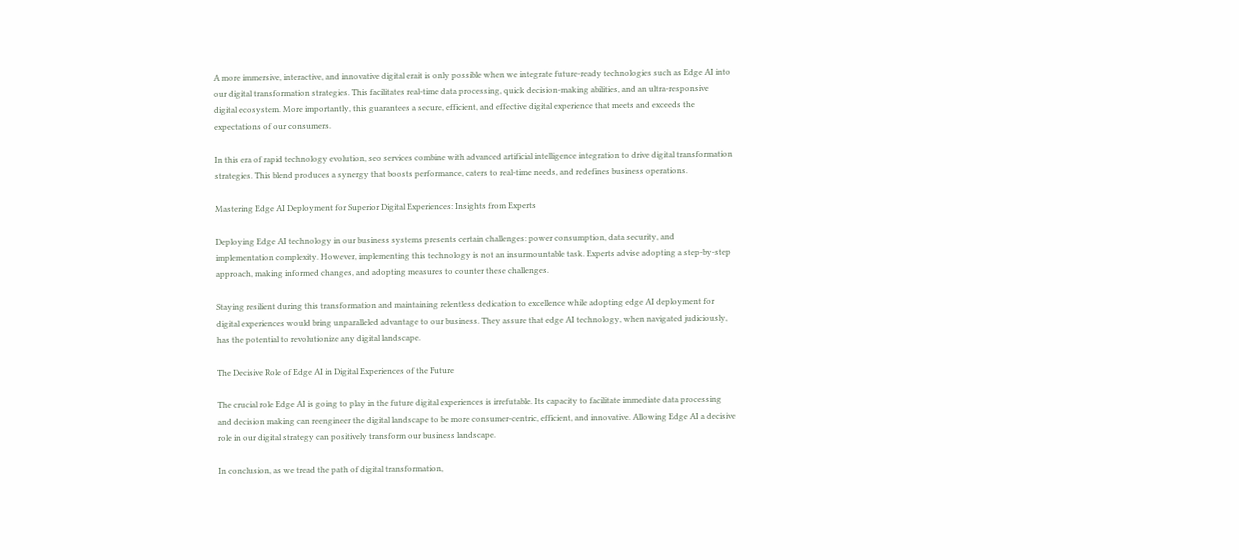A more immersive, interactive, and innovative digital erait is only possible when we integrate future-ready technologies such as Edge AI into our digital transformation strategies. This facilitates real-time data processing, quick decision-making abilities, and an ultra-responsive digital ecosystem. More importantly, this guarantees a secure, efficient, and effective digital experience that meets and exceeds the expectations of our consumers.

In this era of rapid technology evolution, seo services combine with advanced artificial intelligence integration to drive digital transformation strategies. This blend produces a synergy that boosts performance, caters to real-time needs, and redefines business operations.

Mastering Edge AI Deployment for Superior Digital Experiences: Insights from Experts

Deploying Edge AI technology in our business systems presents certain challenges: power consumption, data security, and implementation complexity. However, implementing this technology is not an insurmountable task. Experts advise adopting a step-by-step approach, making informed changes, and adopting measures to counter these challenges.

Staying resilient during this transformation and maintaining relentless dedication to excellence while adopting edge AI deployment for digital experiences would bring unparalleled advantage to our business. They assure that edge AI technology, when navigated judiciously, has the potential to revolutionize any digital landscape.

The Decisive Role of Edge AI in Digital Experiences of the Future

The crucial role Edge AI is going to play in the future digital experiences is irrefutable. Its capacity to facilitate immediate data processing and decision making can reengineer the digital landscape to be more consumer-centric, efficient, and innovative. Allowing Edge AI a decisive role in our digital strategy can positively transform our business landscape.

In conclusion, as we tread the path of digital transformation,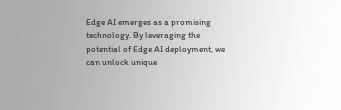Edge AI emerges as a promising technology. By leveraging the potential of Edge AI deployment, we can unlock unique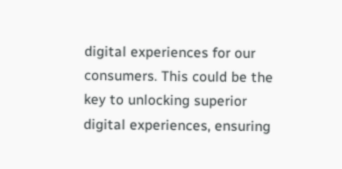digital experiences for our consumers. This could be the key to unlocking superior digital experiences, ensuring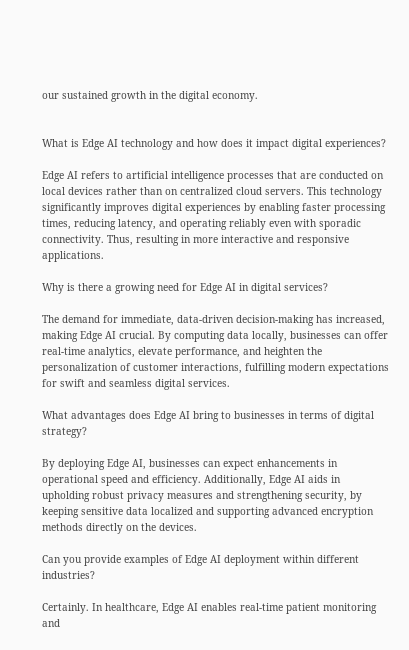our sustained growth in the digital economy.


What is Edge AI technology and how does it impact digital experiences?

Edge AI refers to artificial intelligence processes that are conducted on local devices rather than on centralized cloud servers. This technology significantly improves digital experiences by enabling faster processing times, reducing latency, and operating reliably even with sporadic connectivity. Thus, resulting in more interactive and responsive applications.

Why is there a growing need for Edge AI in digital services?

The demand for immediate, data-driven decision-making has increased, making Edge AI crucial. By computing data locally, businesses can offer real-time analytics, elevate performance, and heighten the personalization of customer interactions, fulfilling modern expectations for swift and seamless digital services.

What advantages does Edge AI bring to businesses in terms of digital strategy?

By deploying Edge AI, businesses can expect enhancements in operational speed and efficiency. Additionally, Edge AI aids in upholding robust privacy measures and strengthening security, by keeping sensitive data localized and supporting advanced encryption methods directly on the devices.

Can you provide examples of Edge AI deployment within different industries?

Certainly. In healthcare, Edge AI enables real-time patient monitoring and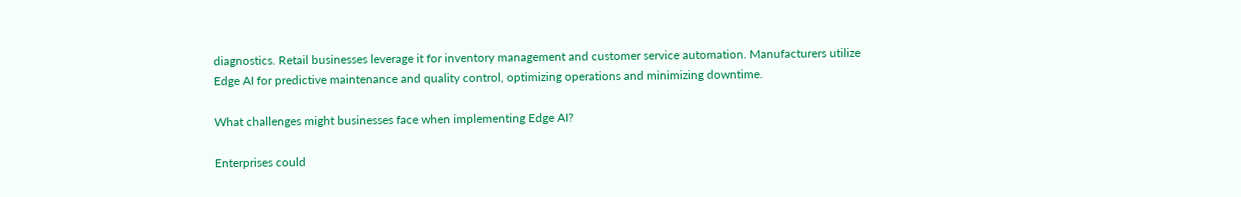diagnostics. Retail businesses leverage it for inventory management and customer service automation. Manufacturers utilize Edge AI for predictive maintenance and quality control, optimizing operations and minimizing downtime.

What challenges might businesses face when implementing Edge AI?

Enterprises could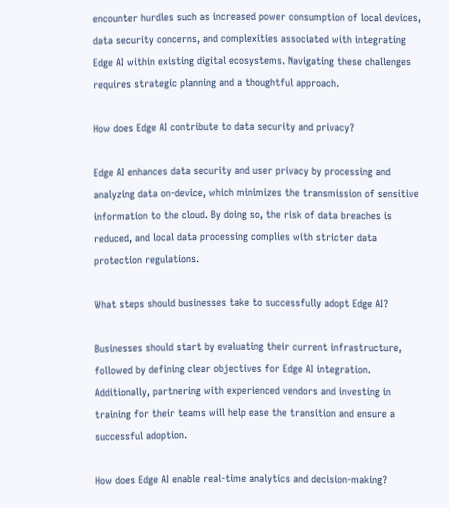encounter hurdles such as increased power consumption of local devices, data security concerns, and complexities associated with integrating Edge AI within existing digital ecosystems. Navigating these challenges requires strategic planning and a thoughtful approach.

How does Edge AI contribute to data security and privacy?

Edge AI enhances data security and user privacy by processing and analyzing data on-device, which minimizes the transmission of sensitive information to the cloud. By doing so, the risk of data breaches is reduced, and local data processing complies with stricter data protection regulations.

What steps should businesses take to successfully adopt Edge AI?

Businesses should start by evaluating their current infrastructure, followed by defining clear objectives for Edge AI integration. Additionally, partnering with experienced vendors and investing in training for their teams will help ease the transition and ensure a successful adoption.

How does Edge AI enable real-time analytics and decision-making?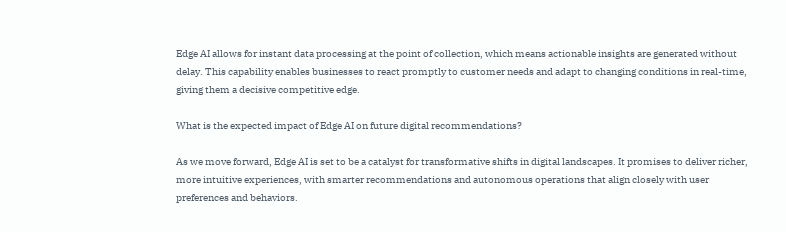Edge AI allows for instant data processing at the point of collection, which means actionable insights are generated without delay. This capability enables businesses to react promptly to customer needs and adapt to changing conditions in real-time, giving them a decisive competitive edge.

What is the expected impact of Edge AI on future digital recommendations?

As we move forward, Edge AI is set to be a catalyst for transformative shifts in digital landscapes. It promises to deliver richer, more intuitive experiences, with smarter recommendations and autonomous operations that align closely with user preferences and behaviors.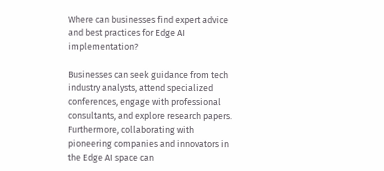Where can businesses find expert advice and best practices for Edge AI implementation?

Businesses can seek guidance from tech industry analysts, attend specialized conferences, engage with professional consultants, and explore research papers. Furthermore, collaborating with pioneering companies and innovators in the Edge AI space can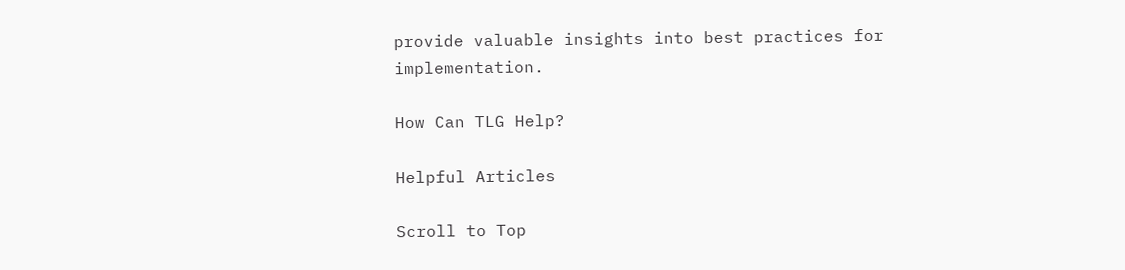provide valuable insights into best practices for implementation.

How Can TLG Help?

Helpful Articles

Scroll to Top